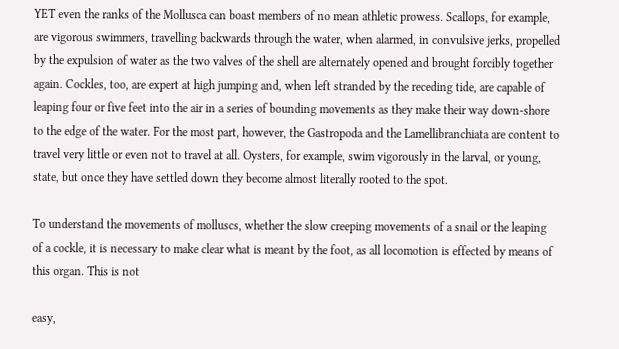YET even the ranks of the Mollusca can boast members of no mean athletic prowess. Scallops, for example, are vigorous swimmers, travelling backwards through the water, when alarmed, in convulsive jerks, propelled by the expulsion of water as the two valves of the shell are alternately opened and brought forcibly together again. Cockles, too, are expert at high jumping and, when left stranded by the receding tide, are capable of leaping four or five feet into the air in a series of bounding movements as they make their way down-shore to the edge of the water. For the most part, however, the Gastropoda and the Lamellibranchiata are content to travel very little or even not to travel at all. Oysters, for example, swim vigorously in the larval, or young, state, but once they have settled down they become almost literally rooted to the spot.

To understand the movements of molluscs, whether the slow creeping movements of a snail or the leaping of a cockle, it is necessary to make clear what is meant by the foot, as all locomotion is effected by means of this organ. This is not

easy,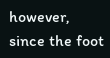however, since the foot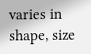varies in shape, size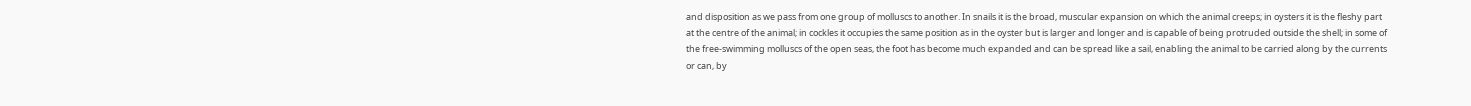and disposition as we pass from one group of molluscs to another. In snails it is the broad, muscular expansion on which the animal creeps; in oysters it is the fleshy part at the centre of the animal; in cockles it occupies the same position as in the oyster but is larger and longer and is capable of being protruded outside the shell; in some of the free-swimming molluscs of the open seas, the foot has become much expanded and can be spread like a sail, enabling the animal to be carried along by the currents or can, by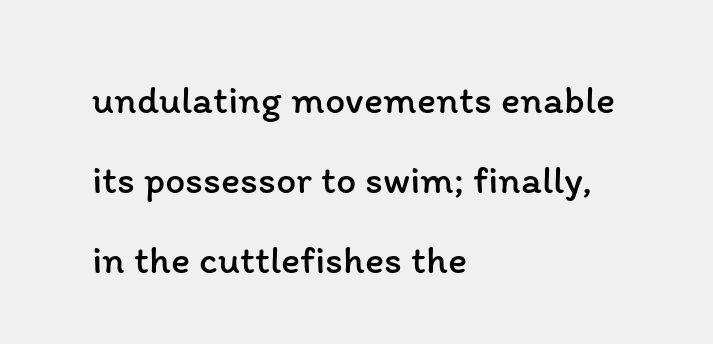undulating movements enable its possessor to swim; finally, in the cuttlefishes the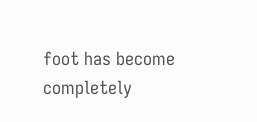foot has become completely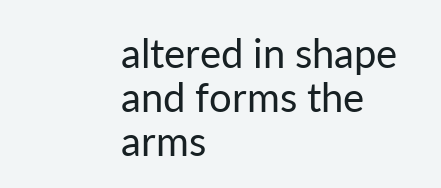altered in shape and forms the arms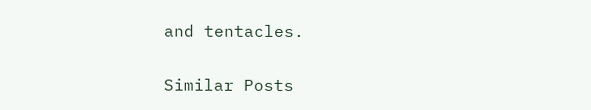and tentacles.

Similar Posts